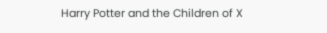Harry Potter and the Children of X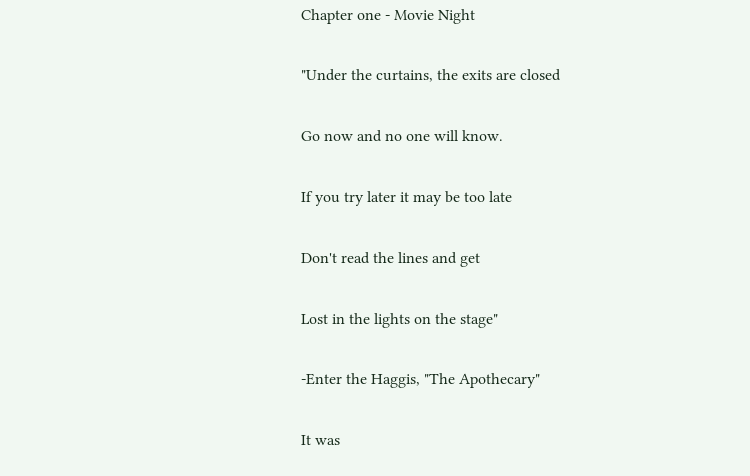Chapter one - Movie Night

"Under the curtains, the exits are closed

Go now and no one will know.

If you try later it may be too late

Don't read the lines and get

Lost in the lights on the stage"

-Enter the Haggis, "The Apothecary"

It was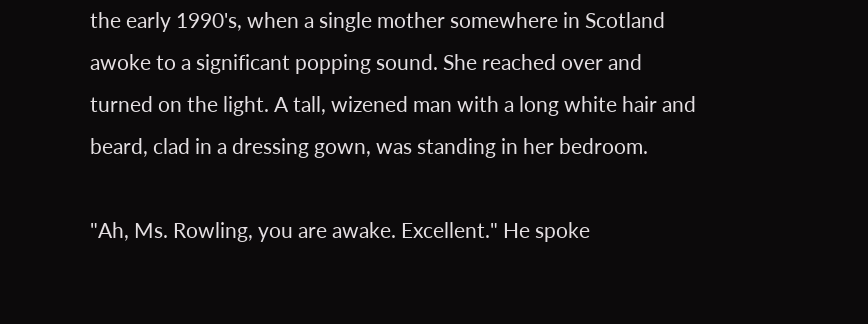the early 1990's, when a single mother somewhere in Scotland awoke to a significant popping sound. She reached over and turned on the light. A tall, wizened man with a long white hair and beard, clad in a dressing gown, was standing in her bedroom.

"Ah, Ms. Rowling, you are awake. Excellent." He spoke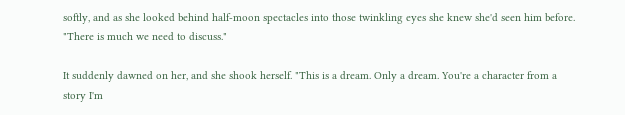softly, and as she looked behind half-moon spectacles into those twinkling eyes she knew she'd seen him before. "There is much we need to discuss."

It suddenly dawned on her, and she shook herself. "This is a dream. Only a dream. You're a character from a story I'm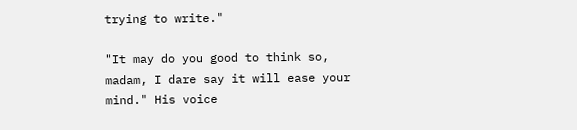trying to write."

"It may do you good to think so, madam, I dare say it will ease your mind." His voice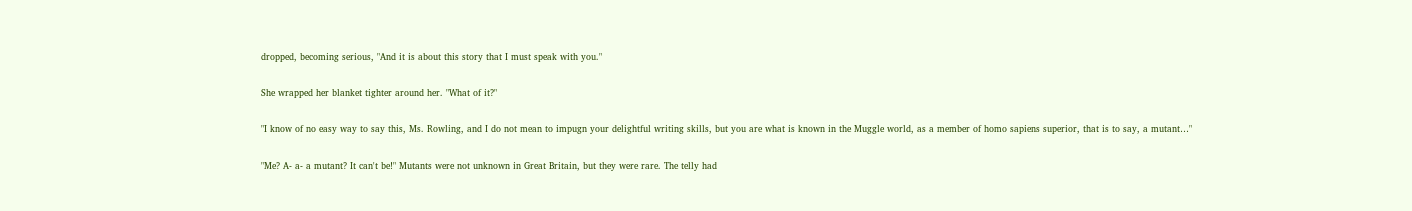dropped, becoming serious, "And it is about this story that I must speak with you."

She wrapped her blanket tighter around her. "What of it?"

"I know of no easy way to say this, Ms. Rowling, and I do not mean to impugn your delightful writing skills, but you are what is known in the Muggle world, as a member of homo sapiens superior, that is to say, a mutant…"

"Me? A- a- a mutant? It can't be!" Mutants were not unknown in Great Britain, but they were rare. The telly had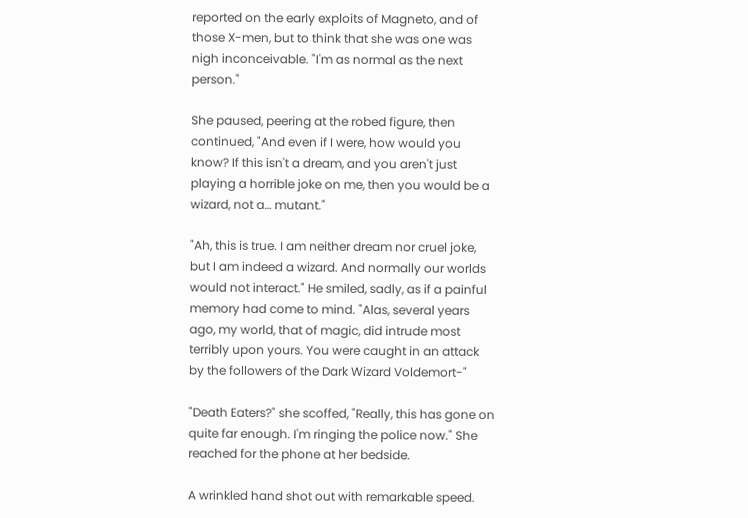reported on the early exploits of Magneto, and of those X-men, but to think that she was one was nigh inconceivable. "I'm as normal as the next person."

She paused, peering at the robed figure, then continued, "And even if I were, how would you know? If this isn't a dream, and you aren't just playing a horrible joke on me, then you would be a wizard, not a… mutant."

"Ah, this is true. I am neither dream nor cruel joke, but I am indeed a wizard. And normally our worlds would not interact." He smiled, sadly, as if a painful memory had come to mind. "Alas, several years ago, my world, that of magic, did intrude most terribly upon yours. You were caught in an attack by the followers of the Dark Wizard Voldemort-"

"Death Eaters?" she scoffed, "Really, this has gone on quite far enough. I'm ringing the police now." She reached for the phone at her bedside.

A wrinkled hand shot out with remarkable speed.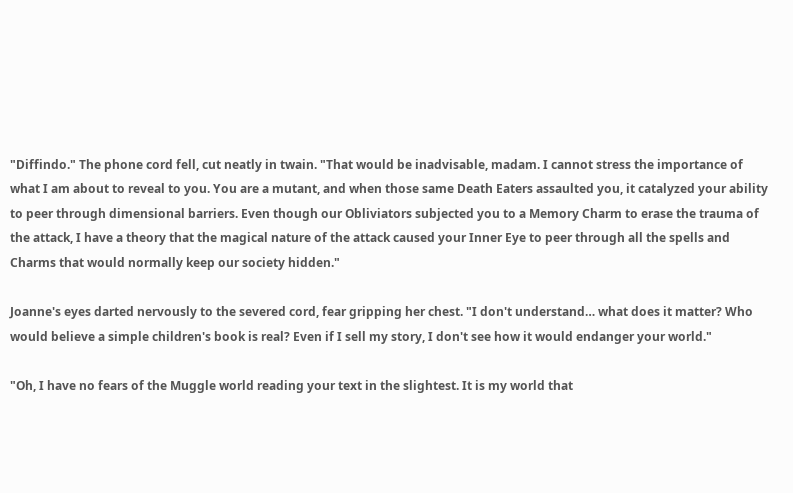"Diffindo." The phone cord fell, cut neatly in twain. "That would be inadvisable, madam. I cannot stress the importance of what I am about to reveal to you. You are a mutant, and when those same Death Eaters assaulted you, it catalyzed your ability to peer through dimensional barriers. Even though our Obliviators subjected you to a Memory Charm to erase the trauma of the attack, I have a theory that the magical nature of the attack caused your Inner Eye to peer through all the spells and Charms that would normally keep our society hidden."

Joanne's eyes darted nervously to the severed cord, fear gripping her chest. "I don't understand… what does it matter? Who would believe a simple children's book is real? Even if I sell my story, I don't see how it would endanger your world."

"Oh, I have no fears of the Muggle world reading your text in the slightest. It is my world that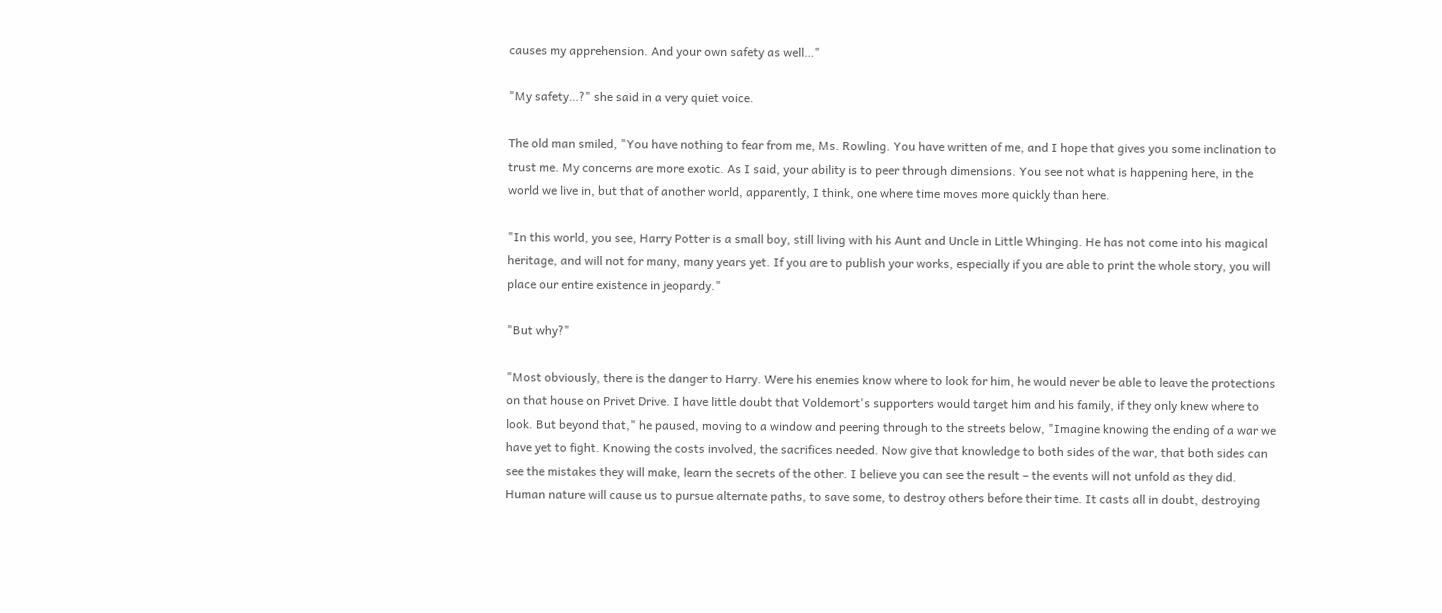causes my apprehension. And your own safety as well…"

"My safety…?" she said in a very quiet voice.

The old man smiled, "You have nothing to fear from me, Ms. Rowling. You have written of me, and I hope that gives you some inclination to trust me. My concerns are more exotic. As I said, your ability is to peer through dimensions. You see not what is happening here, in the world we live in, but that of another world, apparently, I think, one where time moves more quickly than here.

"In this world, you see, Harry Potter is a small boy, still living with his Aunt and Uncle in Little Whinging. He has not come into his magical heritage, and will not for many, many years yet. If you are to publish your works, especially if you are able to print the whole story, you will place our entire existence in jeopardy."

"But why?"

"Most obviously, there is the danger to Harry. Were his enemies know where to look for him, he would never be able to leave the protections on that house on Privet Drive. I have little doubt that Voldemort's supporters would target him and his family, if they only knew where to look. But beyond that," he paused, moving to a window and peering through to the streets below, "Imagine knowing the ending of a war we have yet to fight. Knowing the costs involved, the sacrifices needed. Now give that knowledge to both sides of the war, that both sides can see the mistakes they will make, learn the secrets of the other. I believe you can see the result – the events will not unfold as they did. Human nature will cause us to pursue alternate paths, to save some, to destroy others before their time. It casts all in doubt, destroying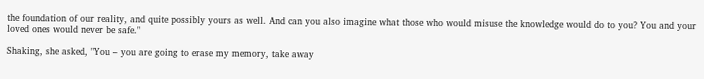the foundation of our reality, and quite possibly yours as well. And can you also imagine what those who would misuse the knowledge would do to you? You and your loved ones would never be safe."

Shaking, she asked, "You – you are going to erase my memory, take away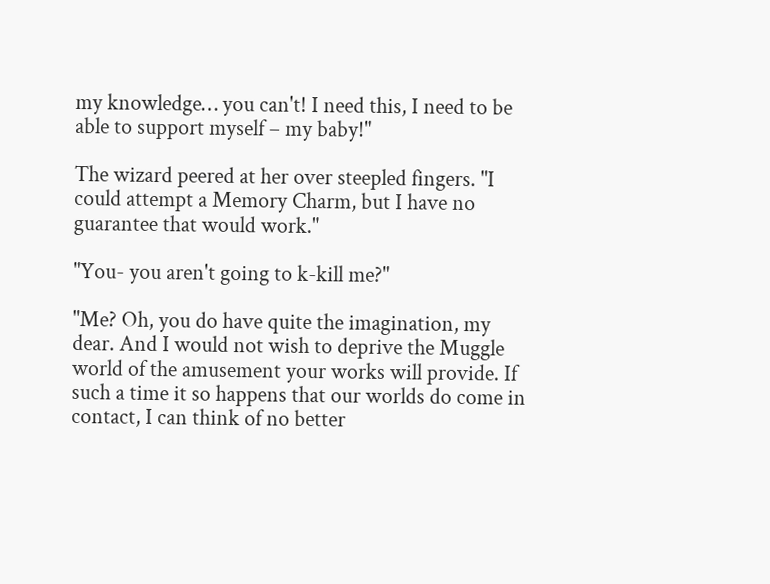my knowledge… you can't! I need this, I need to be able to support myself – my baby!"

The wizard peered at her over steepled fingers. "I could attempt a Memory Charm, but I have no guarantee that would work."

"You- you aren't going to k-kill me?"

"Me? Oh, you do have quite the imagination, my dear. And I would not wish to deprive the Muggle world of the amusement your works will provide. If such a time it so happens that our worlds do come in contact, I can think of no better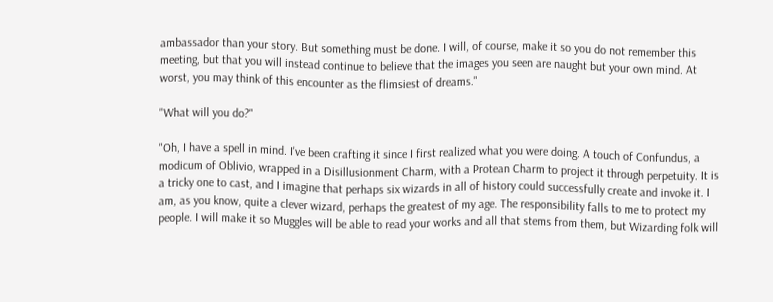ambassador than your story. But something must be done. I will, of course, make it so you do not remember this meeting, but that you will instead continue to believe that the images you seen are naught but your own mind. At worst, you may think of this encounter as the flimsiest of dreams."

"What will you do?"

"Oh, I have a spell in mind. I've been crafting it since I first realized what you were doing. A touch of Confundus, a modicum of Oblivio, wrapped in a Disillusionment Charm, with a Protean Charm to project it through perpetuity. It is a tricky one to cast, and I imagine that perhaps six wizards in all of history could successfully create and invoke it. I am, as you know, quite a clever wizard, perhaps the greatest of my age. The responsibility falls to me to protect my people. I will make it so Muggles will be able to read your works and all that stems from them, but Wizarding folk will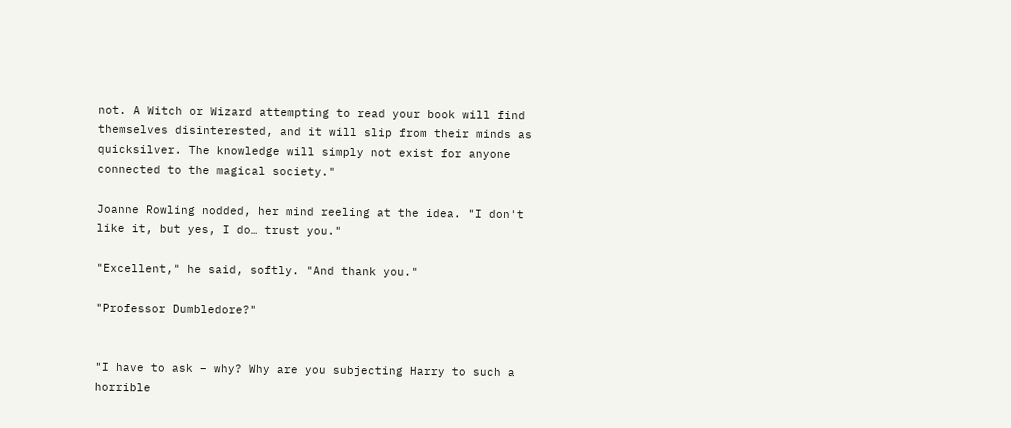not. A Witch or Wizard attempting to read your book will find themselves disinterested, and it will slip from their minds as quicksilver. The knowledge will simply not exist for anyone connected to the magical society."

Joanne Rowling nodded, her mind reeling at the idea. "I don't like it, but yes, I do… trust you."

"Excellent," he said, softly. "And thank you."

"Professor Dumbledore?"


"I have to ask – why? Why are you subjecting Harry to such a horrible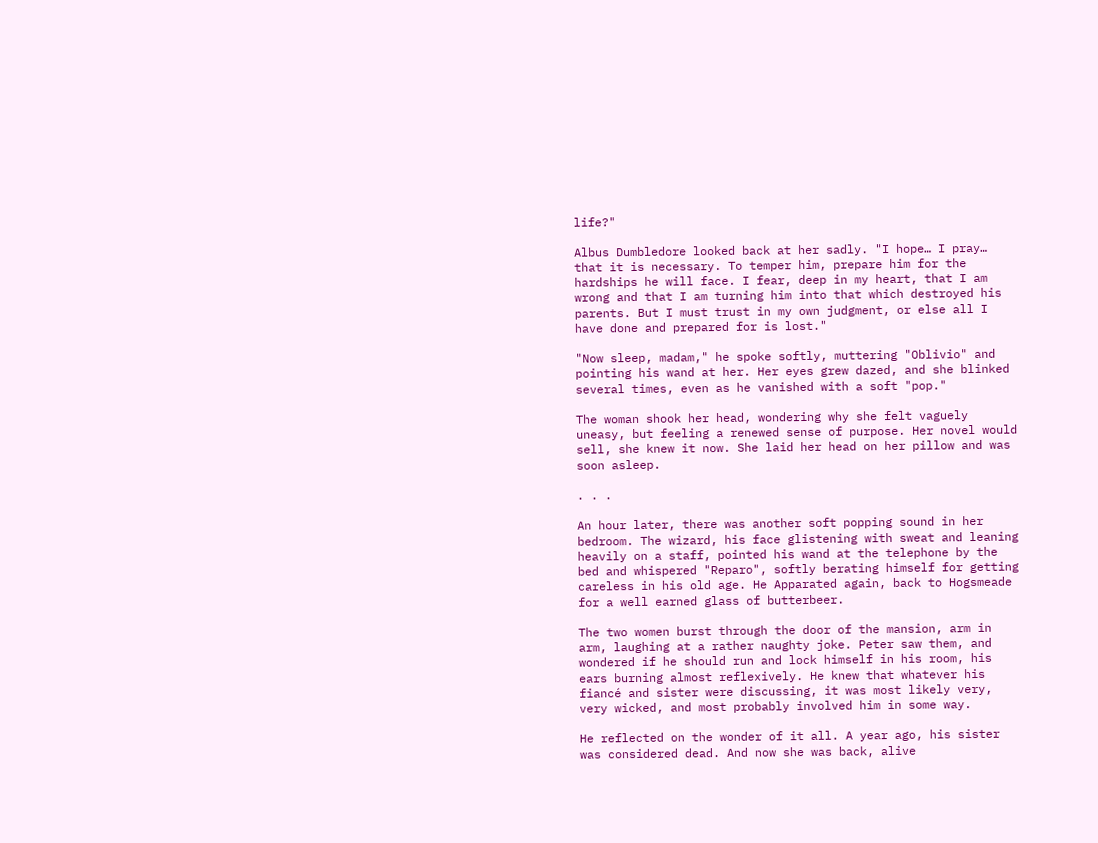life?"

Albus Dumbledore looked back at her sadly. "I hope… I pray… that it is necessary. To temper him, prepare him for the hardships he will face. I fear, deep in my heart, that I am wrong and that I am turning him into that which destroyed his parents. But I must trust in my own judgment, or else all I have done and prepared for is lost."

"Now sleep, madam," he spoke softly, muttering "Oblivio" and pointing his wand at her. Her eyes grew dazed, and she blinked several times, even as he vanished with a soft "pop."

The woman shook her head, wondering why she felt vaguely uneasy, but feeling a renewed sense of purpose. Her novel would sell, she knew it now. She laid her head on her pillow and was soon asleep.

. . .

An hour later, there was another soft popping sound in her bedroom. The wizard, his face glistening with sweat and leaning heavily on a staff, pointed his wand at the telephone by the bed and whispered "Reparo", softly berating himself for getting careless in his old age. He Apparated again, back to Hogsmeade for a well earned glass of butterbeer.

The two women burst through the door of the mansion, arm in arm, laughing at a rather naughty joke. Peter saw them, and wondered if he should run and lock himself in his room, his ears burning almost reflexively. He knew that whatever his fiancé and sister were discussing, it was most likely very, very wicked, and most probably involved him in some way.

He reflected on the wonder of it all. A year ago, his sister was considered dead. And now she was back, alive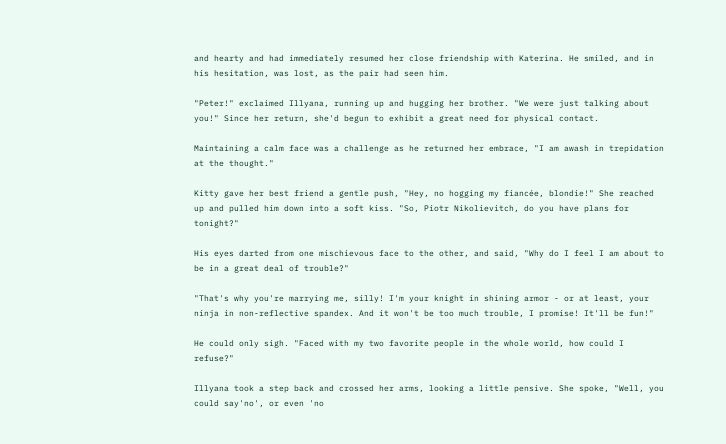and hearty and had immediately resumed her close friendship with Katerina. He smiled, and in his hesitation, was lost, as the pair had seen him.

"Peter!" exclaimed Illyana, running up and hugging her brother. "We were just talking about you!" Since her return, she'd begun to exhibit a great need for physical contact.

Maintaining a calm face was a challenge as he returned her embrace, "I am awash in trepidation at the thought."

Kitty gave her best friend a gentle push, "Hey, no hogging my fiancée, blondie!" She reached up and pulled him down into a soft kiss. "So, Piotr Nikolievitch, do you have plans for tonight?"

His eyes darted from one mischievous face to the other, and said, "Why do I feel I am about to be in a great deal of trouble?"

"That's why you're marrying me, silly! I'm your knight in shining armor - or at least, your ninja in non-reflective spandex. And it won't be too much trouble, I promise! It'll be fun!"

He could only sigh. "Faced with my two favorite people in the whole world, how could I refuse?"

Illyana took a step back and crossed her arms, looking a little pensive. She spoke, "Well, you could say'no', or even 'no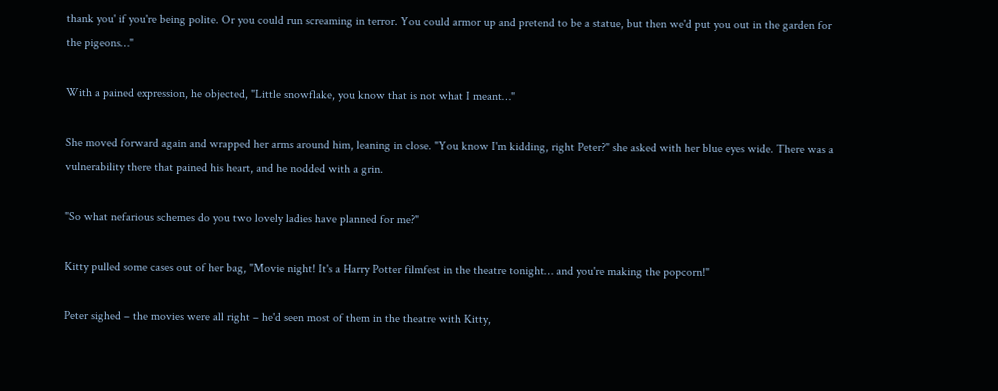thank you' if you're being polite. Or you could run screaming in terror. You could armor up and pretend to be a statue, but then we'd put you out in the garden for the pigeons…"

With a pained expression, he objected, "Little snowflake, you know that is not what I meant…"

She moved forward again and wrapped her arms around him, leaning in close. "You know I'm kidding, right Peter?" she asked with her blue eyes wide. There was a vulnerability there that pained his heart, and he nodded with a grin.

"So what nefarious schemes do you two lovely ladies have planned for me?"

Kitty pulled some cases out of her bag, "Movie night! It's a Harry Potter filmfest in the theatre tonight… and you're making the popcorn!"

Peter sighed – the movies were all right – he'd seen most of them in the theatre with Kitty,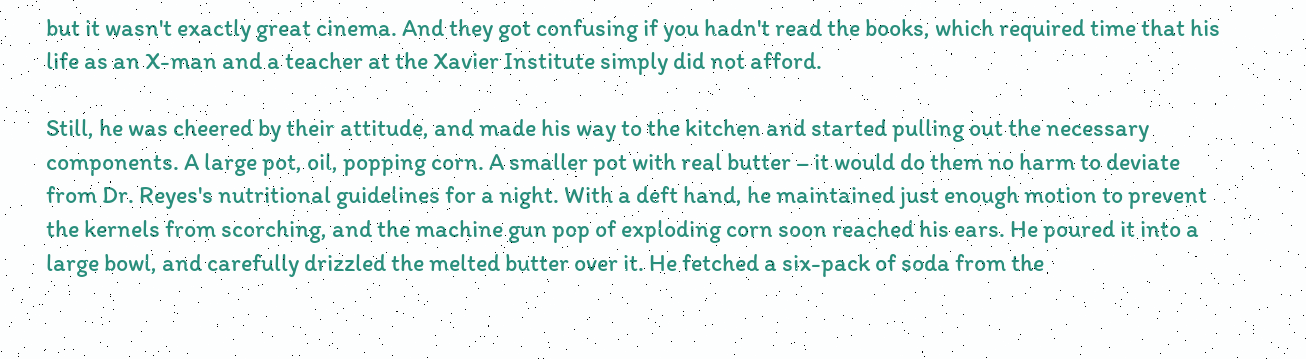but it wasn't exactly great cinema. And they got confusing if you hadn't read the books, which required time that his life as an X-man and a teacher at the Xavier Institute simply did not afford.

Still, he was cheered by their attitude, and made his way to the kitchen and started pulling out the necessary components. A large pot, oil, popping corn. A smaller pot with real butter – it would do them no harm to deviate from Dr. Reyes's nutritional guidelines for a night. With a deft hand, he maintained just enough motion to prevent the kernels from scorching, and the machine gun pop of exploding corn soon reached his ears. He poured it into a large bowl, and carefully drizzled the melted butter over it. He fetched a six-pack of soda from the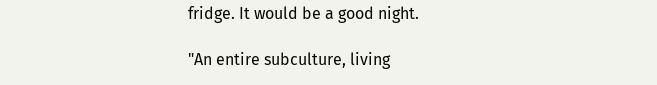fridge. It would be a good night.

"An entire subculture, living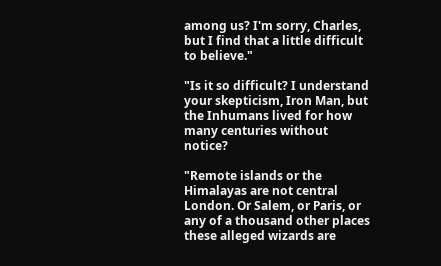among us? I'm sorry, Charles, but I find that a little difficult to believe."

"Is it so difficult? I understand your skepticism, Iron Man, but the Inhumans lived for how many centuries without notice?

"Remote islands or the Himalayas are not central London. Or Salem, or Paris, or any of a thousand other places these alleged wizards are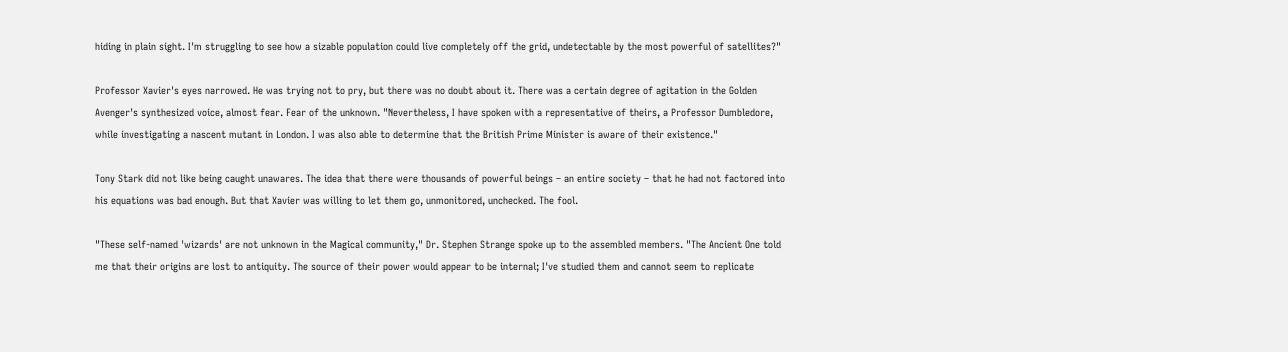hiding in plain sight. I'm struggling to see how a sizable population could live completely off the grid, undetectable by the most powerful of satellites?"

Professor Xavier's eyes narrowed. He was trying not to pry, but there was no doubt about it. There was a certain degree of agitation in the Golden Avenger's synthesized voice, almost fear. Fear of the unknown. "Nevertheless, I have spoken with a representative of theirs, a Professor Dumbledore, while investigating a nascent mutant in London. I was also able to determine that the British Prime Minister is aware of their existence."

Tony Stark did not like being caught unawares. The idea that there were thousands of powerful beings – an entire society – that he had not factored into his equations was bad enough. But that Xavier was willing to let them go, unmonitored, unchecked. The fool.

"These self-named 'wizards' are not unknown in the Magical community," Dr. Stephen Strange spoke up to the assembled members. "The Ancient One told me that their origins are lost to antiquity. The source of their power would appear to be internal; I've studied them and cannot seem to replicate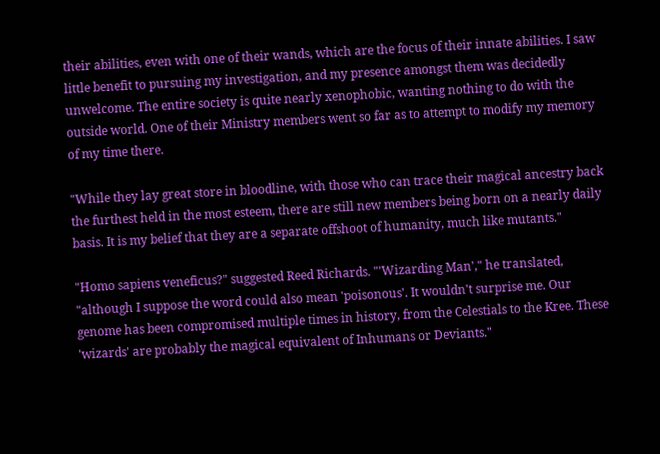their abilities, even with one of their wands, which are the focus of their innate abilities. I saw little benefit to pursuing my investigation, and my presence amongst them was decidedly unwelcome. The entire society is quite nearly xenophobic, wanting nothing to do with the outside world. One of their Ministry members went so far as to attempt to modify my memory of my time there.

"While they lay great store in bloodline, with those who can trace their magical ancestry back the furthest held in the most esteem, there are still new members being born on a nearly daily basis. It is my belief that they are a separate offshoot of humanity, much like mutants."

"Homo sapiens veneficus?" suggested Reed Richards. "'Wizarding Man'," he translated, "although I suppose the word could also mean 'poisonous'. It wouldn't surprise me. Our genome has been compromised multiple times in history, from the Celestials to the Kree. These 'wizards' are probably the magical equivalent of Inhumans or Deviants."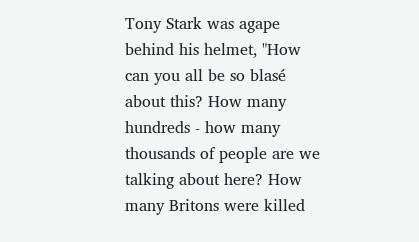Tony Stark was agape behind his helmet, "How can you all be so blasé about this? How many hundreds - how many thousands of people are we talking about here? How many Britons were killed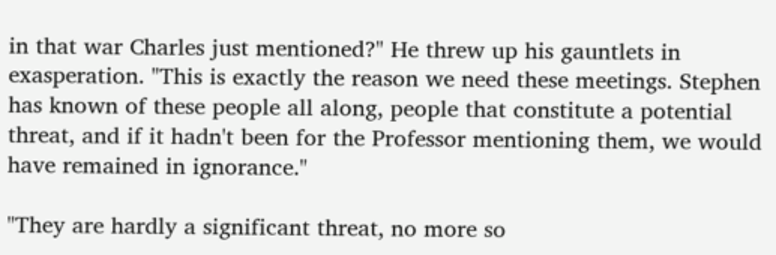in that war Charles just mentioned?" He threw up his gauntlets in exasperation. "This is exactly the reason we need these meetings. Stephen has known of these people all along, people that constitute a potential threat, and if it hadn't been for the Professor mentioning them, we would have remained in ignorance."

"They are hardly a significant threat, no more so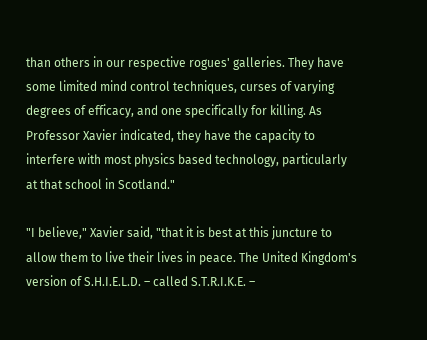than others in our respective rogues' galleries. They have some limited mind control techniques, curses of varying degrees of efficacy, and one specifically for killing. As Professor Xavier indicated, they have the capacity to interfere with most physics based technology, particularly at that school in Scotland."

"I believe," Xavier said, "that it is best at this juncture to allow them to live their lives in peace. The United Kingdom's version of S.H.I.E.L.D. – called S.T.R.I.K.E. –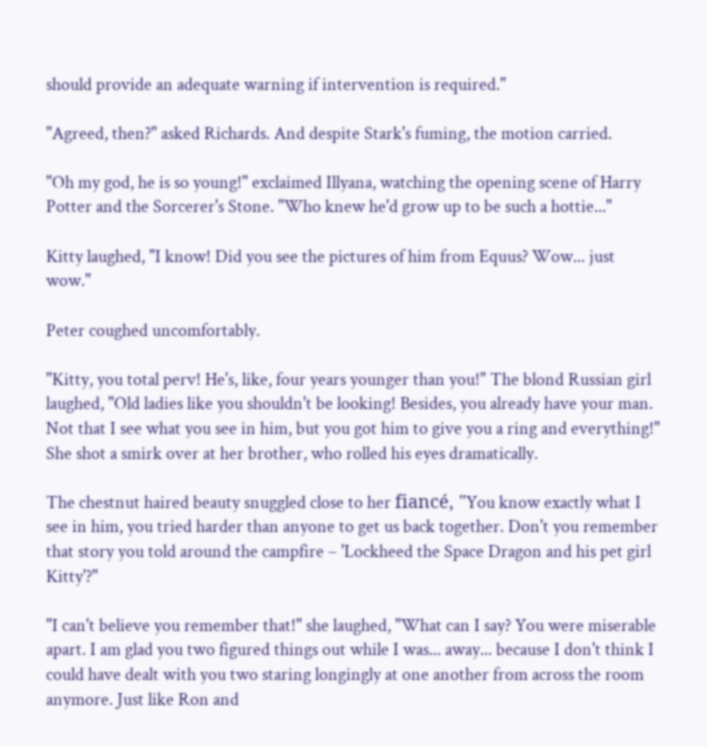should provide an adequate warning if intervention is required."

"Agreed, then?" asked Richards. And despite Stark's fuming, the motion carried.

"Oh my god, he is so young!" exclaimed Illyana, watching the opening scene of Harry Potter and the Sorcerer's Stone. "Who knew he'd grow up to be such a hottie..."

Kitty laughed, "I know! Did you see the pictures of him from Equus? Wow... just wow."

Peter coughed uncomfortably.

"Kitty, you total perv! He's, like, four years younger than you!" The blond Russian girl laughed, "Old ladies like you shouldn't be looking! Besides, you already have your man. Not that I see what you see in him, but you got him to give you a ring and everything!" She shot a smirk over at her brother, who rolled his eyes dramatically.

The chestnut haired beauty snuggled close to her fiancé, "You know exactly what I see in him, you tried harder than anyone to get us back together. Don't you remember that story you told around the campfire – 'Lockheed the Space Dragon and his pet girl Kitty'?"

"I can't believe you remember that!" she laughed, "What can I say? You were miserable apart. I am glad you two figured things out while I was... away... because I don't think I could have dealt with you two staring longingly at one another from across the room anymore. Just like Ron and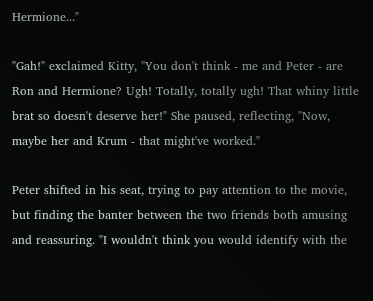Hermione..."

"Gah!" exclaimed Kitty, "You don't think - me and Peter - are Ron and Hermione? Ugh! Totally, totally ugh! That whiny little brat so doesn't deserve her!" She paused, reflecting, "Now, maybe her and Krum - that might've worked."

Peter shifted in his seat, trying to pay attention to the movie, but finding the banter between the two friends both amusing and reassuring. "I wouldn't think you would identify with the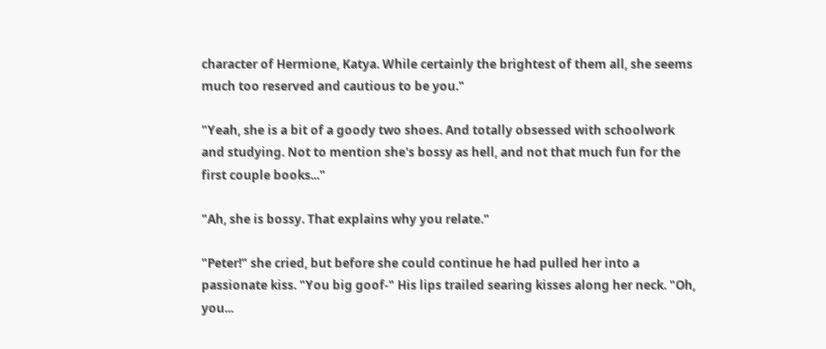character of Hermione, Katya. While certainly the brightest of them all, she seems much too reserved and cautious to be you."

"Yeah, she is a bit of a goody two shoes. And totally obsessed with schoolwork and studying. Not to mention she's bossy as hell, and not that much fun for the first couple books..."

"Ah, she is bossy. That explains why you relate."

"Peter!" she cried, but before she could continue he had pulled her into a passionate kiss. "You big goof-" His lips trailed searing kisses along her neck. "Oh, you...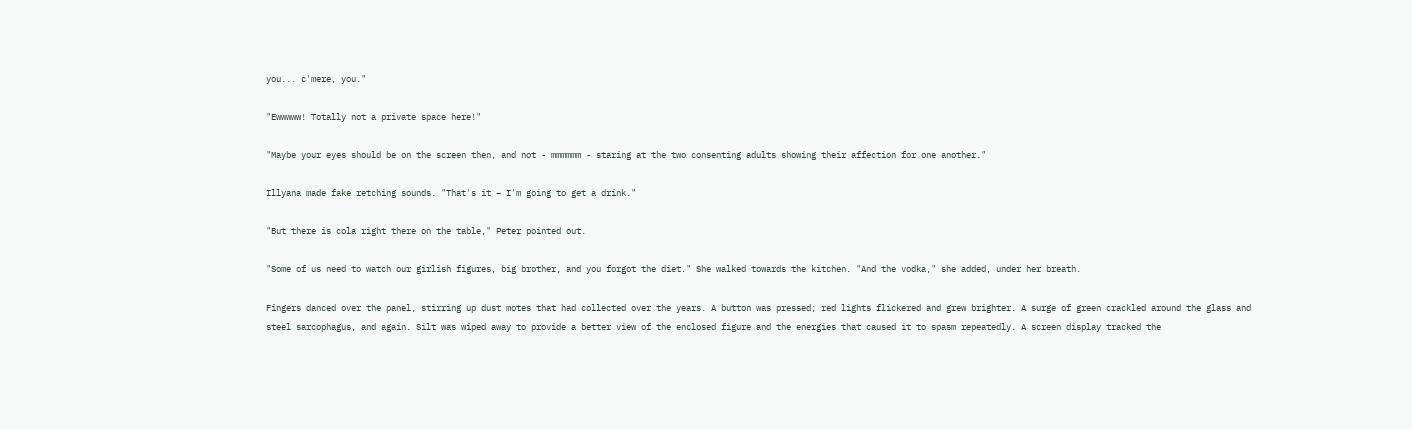you... c'mere, you."

"Ewwwww! Totally not a private space here!"

"Maybe your eyes should be on the screen then, and not - mmmmmm - staring at the two consenting adults showing their affection for one another."

Illyana made fake retching sounds. "That's it – I'm going to get a drink."

"But there is cola right there on the table," Peter pointed out.

"Some of us need to watch our girlish figures, big brother, and you forgot the diet." She walked towards the kitchen. "And the vodka," she added, under her breath.

Fingers danced over the panel, stirring up dust motes that had collected over the years. A button was pressed; red lights flickered and grew brighter. A surge of green crackled around the glass and steel sarcophagus, and again. Silt was wiped away to provide a better view of the enclosed figure and the energies that caused it to spasm repeatedly. A screen display tracked the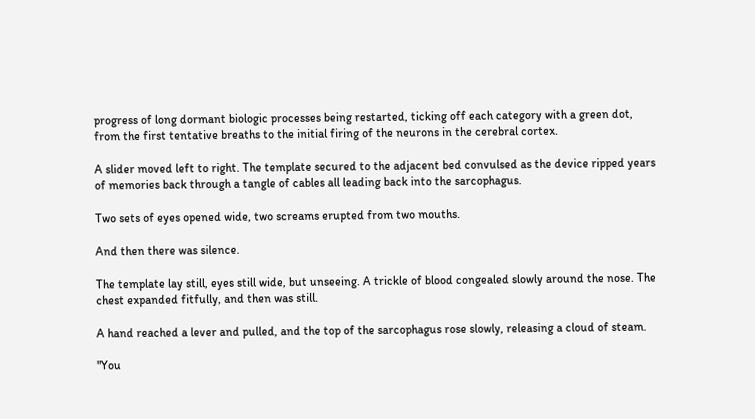progress of long dormant biologic processes being restarted, ticking off each category with a green dot, from the first tentative breaths to the initial firing of the neurons in the cerebral cortex.

A slider moved left to right. The template secured to the adjacent bed convulsed as the device ripped years of memories back through a tangle of cables all leading back into the sarcophagus.

Two sets of eyes opened wide, two screams erupted from two mouths.

And then there was silence.

The template lay still, eyes still wide, but unseeing. A trickle of blood congealed slowly around the nose. The chest expanded fitfully, and then was still.

A hand reached a lever and pulled, and the top of the sarcophagus rose slowly, releasing a cloud of steam.

"You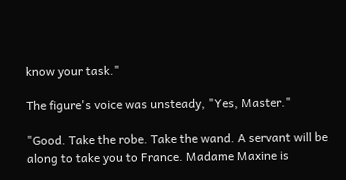know your task."

The figure's voice was unsteady, "Yes, Master."

"Good. Take the robe. Take the wand. A servant will be along to take you to France. Madame Maxine is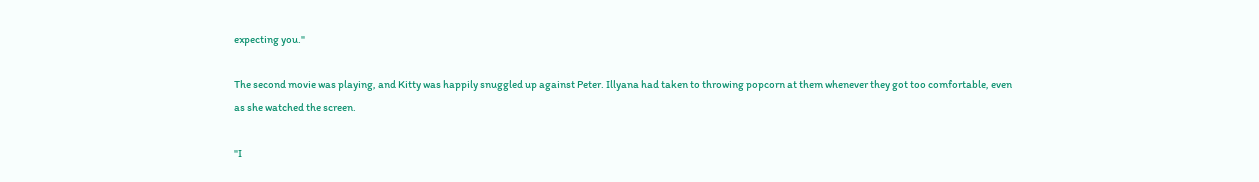expecting you."

The second movie was playing, and Kitty was happily snuggled up against Peter. Illyana had taken to throwing popcorn at them whenever they got too comfortable, even as she watched the screen.

"I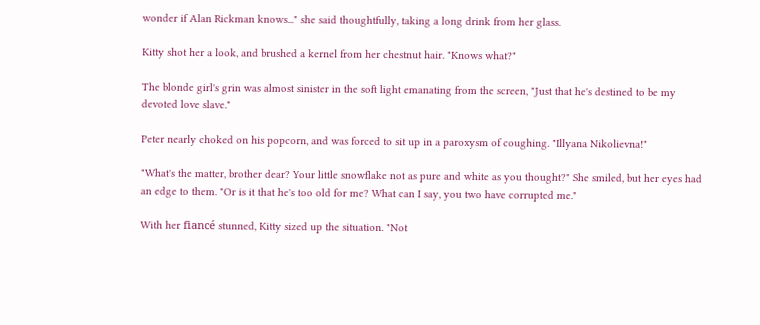wonder if Alan Rickman knows..." she said thoughtfully, taking a long drink from her glass.

Kitty shot her a look, and brushed a kernel from her chestnut hair. "Knows what?"

The blonde girl's grin was almost sinister in the soft light emanating from the screen, "Just that he's destined to be my devoted love slave."

Peter nearly choked on his popcorn, and was forced to sit up in a paroxysm of coughing. "Illyana Nikolievna!"

"What's the matter, brother dear? Your little snowflake not as pure and white as you thought?" She smiled, but her eyes had an edge to them. "Or is it that he's too old for me? What can I say, you two have corrupted me."

With her fiancé stunned, Kitty sized up the situation. "Not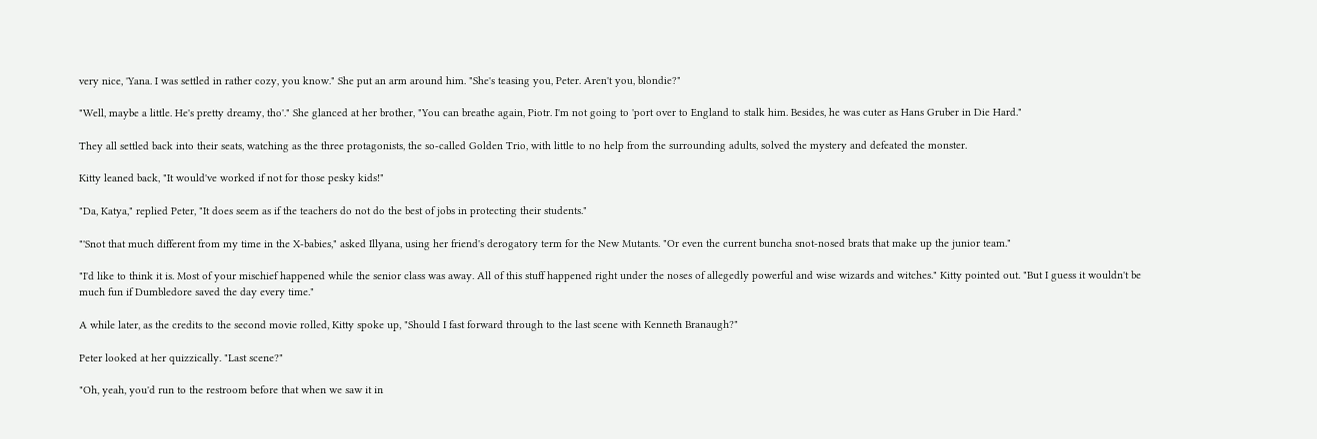very nice, 'Yana. I was settled in rather cozy, you know." She put an arm around him. "She's teasing you, Peter. Aren't you, blondie?"

"Well, maybe a little. He's pretty dreamy, tho'." She glanced at her brother, "You can breathe again, Piotr. I'm not going to 'port over to England to stalk him. Besides, he was cuter as Hans Gruber in Die Hard."

They all settled back into their seats, watching as the three protagonists, the so-called Golden Trio, with little to no help from the surrounding adults, solved the mystery and defeated the monster.

Kitty leaned back, "It would've worked if not for those pesky kids!"

"Da, Katya," replied Peter, "It does seem as if the teachers do not do the best of jobs in protecting their students."

"'Snot that much different from my time in the X-babies," asked Illyana, using her friend's derogatory term for the New Mutants. "Or even the current buncha snot-nosed brats that make up the junior team."

"I'd like to think it is. Most of your mischief happened while the senior class was away. All of this stuff happened right under the noses of allegedly powerful and wise wizards and witches." Kitty pointed out. "But I guess it wouldn't be much fun if Dumbledore saved the day every time."

A while later, as the credits to the second movie rolled, Kitty spoke up, "Should I fast forward through to the last scene with Kenneth Branaugh?"

Peter looked at her quizzically. "Last scene?"

"Oh, yeah, you'd run to the restroom before that when we saw it in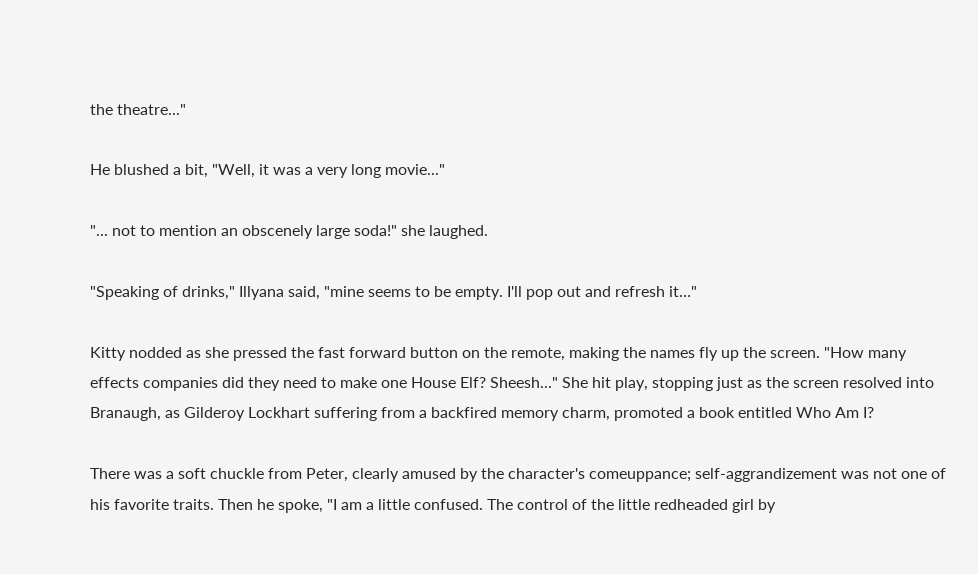the theatre..."

He blushed a bit, "Well, it was a very long movie..."

"... not to mention an obscenely large soda!" she laughed.

"Speaking of drinks," Illyana said, "mine seems to be empty. I'll pop out and refresh it…"

Kitty nodded as she pressed the fast forward button on the remote, making the names fly up the screen. "How many effects companies did they need to make one House Elf? Sheesh..." She hit play, stopping just as the screen resolved into Branaugh, as Gilderoy Lockhart suffering from a backfired memory charm, promoted a book entitled Who Am I?

There was a soft chuckle from Peter, clearly amused by the character's comeuppance; self-aggrandizement was not one of his favorite traits. Then he spoke, "I am a little confused. The control of the little redheaded girl by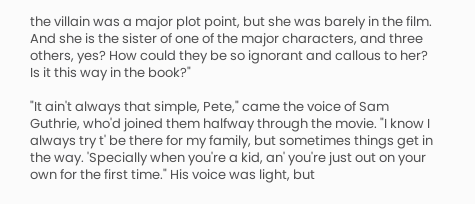the villain was a major plot point, but she was barely in the film. And she is the sister of one of the major characters, and three others, yes? How could they be so ignorant and callous to her? Is it this way in the book?"

"It ain't always that simple, Pete," came the voice of Sam Guthrie, who'd joined them halfway through the movie. "I know I always try t' be there for my family, but sometimes things get in the way. 'Specially when you're a kid, an' you're just out on your own for the first time." His voice was light, but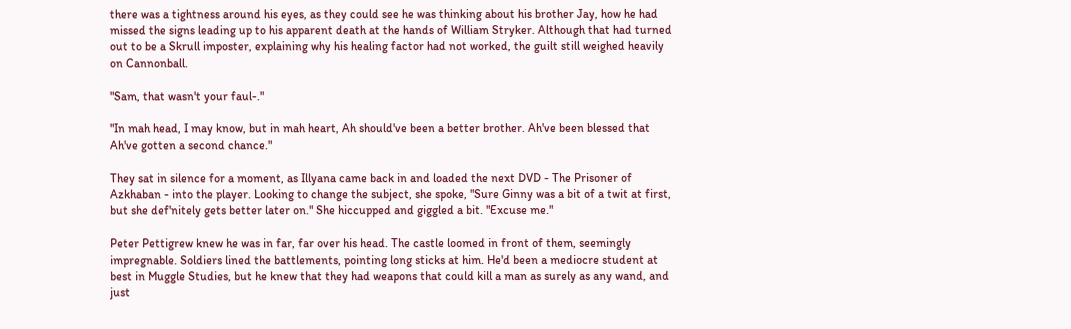there was a tightness around his eyes, as they could see he was thinking about his brother Jay, how he had missed the signs leading up to his apparent death at the hands of William Stryker. Although that had turned out to be a Skrull imposter, explaining why his healing factor had not worked, the guilt still weighed heavily on Cannonball.

"Sam, that wasn't your faul-."

"In mah head, I may know, but in mah heart, Ah should've been a better brother. Ah've been blessed that Ah've gotten a second chance."

They sat in silence for a moment, as Illyana came back in and loaded the next DVD - The Prisoner of Azkhaban - into the player. Looking to change the subject, she spoke, "Sure Ginny was a bit of a twit at first, but she def'nitely gets better later on." She hiccupped and giggled a bit. "Excuse me."

Peter Pettigrew knew he was in far, far over his head. The castle loomed in front of them, seemingly impregnable. Soldiers lined the battlements, pointing long sticks at him. He'd been a mediocre student at best in Muggle Studies, but he knew that they had weapons that could kill a man as surely as any wand, and just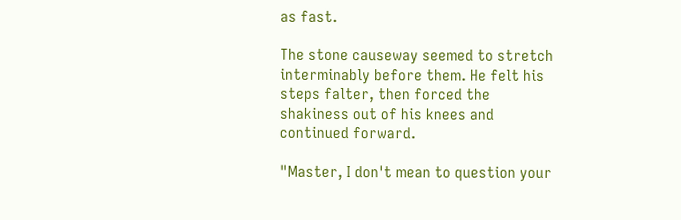as fast.

The stone causeway seemed to stretch interminably before them. He felt his steps falter, then forced the shakiness out of his knees and continued forward.

"Master, I don't mean to question your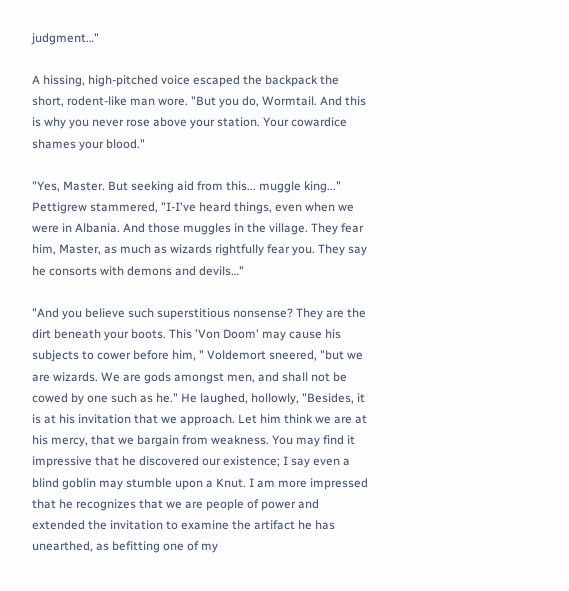judgment…"

A hissing, high-pitched voice escaped the backpack the short, rodent-like man wore. "But you do, Wormtail. And this is why you never rose above your station. Your cowardice shames your blood."

"Yes, Master. But seeking aid from this... muggle king..." Pettigrew stammered, "I-I've heard things, even when we were in Albania. And those muggles in the village. They fear him, Master, as much as wizards rightfully fear you. They say he consorts with demons and devils…"

"And you believe such superstitious nonsense? They are the dirt beneath your boots. This 'Von Doom' may cause his subjects to cower before him, " Voldemort sneered, "but we are wizards. We are gods amongst men, and shall not be cowed by one such as he." He laughed, hollowly, "Besides, it is at his invitation that we approach. Let him think we are at his mercy, that we bargain from weakness. You may find it impressive that he discovered our existence; I say even a blind goblin may stumble upon a Knut. I am more impressed that he recognizes that we are people of power and extended the invitation to examine the artifact he has unearthed, as befitting one of my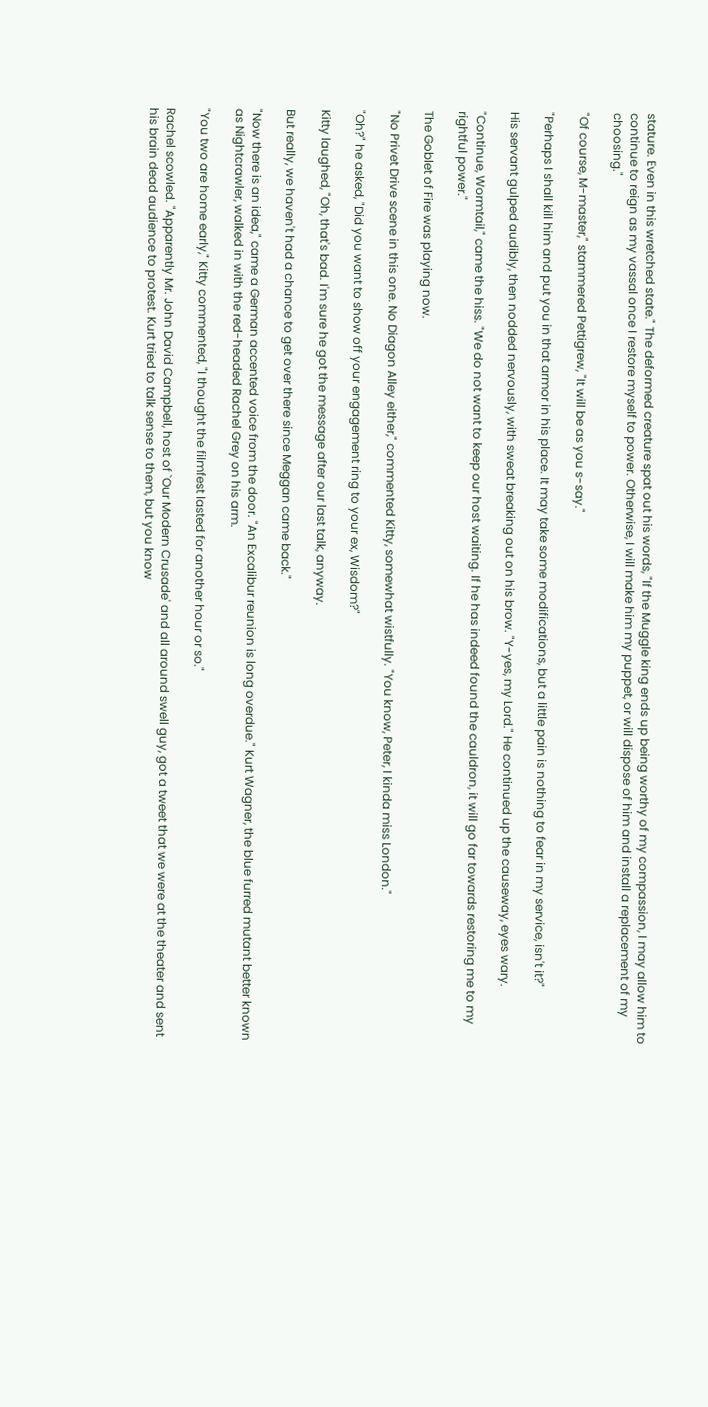stature. Even in this wretched state." The deformed creature spat out his words, "If the Muggle king ends up being worthy of my compassion, I may allow him to continue to reign as my vassal once I restore myself to power. Otherwise, I will make him my puppet, or will dispose of him and install a replacement of my choosing."

"Of course, M-master," stammered Pettigrew, "It will be as you s-say."

"Perhaps I shall kill him and put you in that armor in his place. It may take some modifications, but a little pain is nothing to fear in my service, isn't it?"

His servant gulped audibly, then nodded nervously, with sweat breaking out on his brow. "Y-yes, my Lord." He continued up the causeway, eyes wary.

"Continue, Wormtail," came the hiss. "We do not want to keep our host waiting. If he has indeed found the cauldron, it will go far towards restoring me to my rightful power."

The Goblet of Fire was playing now.

"No Privet Drive scene in this one. No Diagon Alley either," commented Kitty, somewhat wistfully. "You know, Peter, I kinda miss London."

"Oh?" he asked, "Did you want to show off your engagement ring to your ex, Wisdom?"

Kitty laughed, "Oh, that's bad. I'm sure he got the message after our last talk, anyway.

But really, we haven't had a chance to get over there since Meggan came back."

"Now there is an idea," came a German accented voice from the door. "An Excalibur reunion is long overdue." Kurt Wagner, the blue furred mutant better known as Nightcrawler, walked in with the red-headed Rachel Grey on his arm.

"You two are home early," Kitty commented, "I thought the filmfest lasted for another hour or so."

Rachel scowled. "Apparently Mr. John David Campbell, host of `Our Modern Crusade' and all around swell guy, got a tweet that we were at the theater and sent his brain dead audience to protest. Kurt tried to talk sense to them, but you know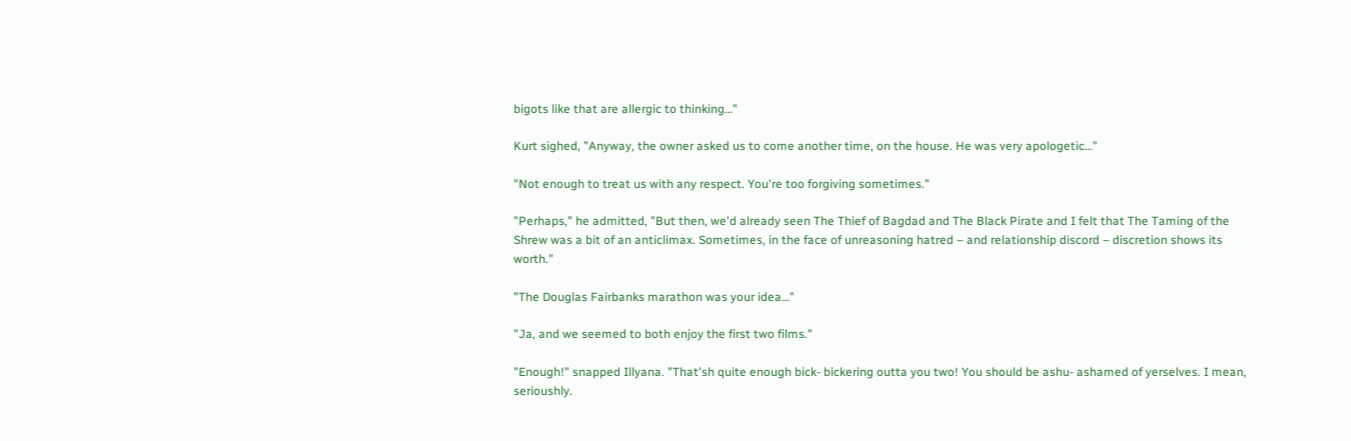bigots like that are allergic to thinking…"

Kurt sighed, "Anyway, the owner asked us to come another time, on the house. He was very apologetic…"

"Not enough to treat us with any respect. You're too forgiving sometimes."

"Perhaps," he admitted, "But then, we'd already seen The Thief of Bagdad and The Black Pirate and I felt that The Taming of the Shrew was a bit of an anticlimax. Sometimes, in the face of unreasoning hatred – and relationship discord – discretion shows its worth."

"The Douglas Fairbanks marathon was your idea…"

"Ja, and we seemed to both enjoy the first two films."

"Enough!" snapped Illyana. "That'sh quite enough bick- bickering outta you two! You should be ashu- ashamed of yerselves. I mean, serioushly.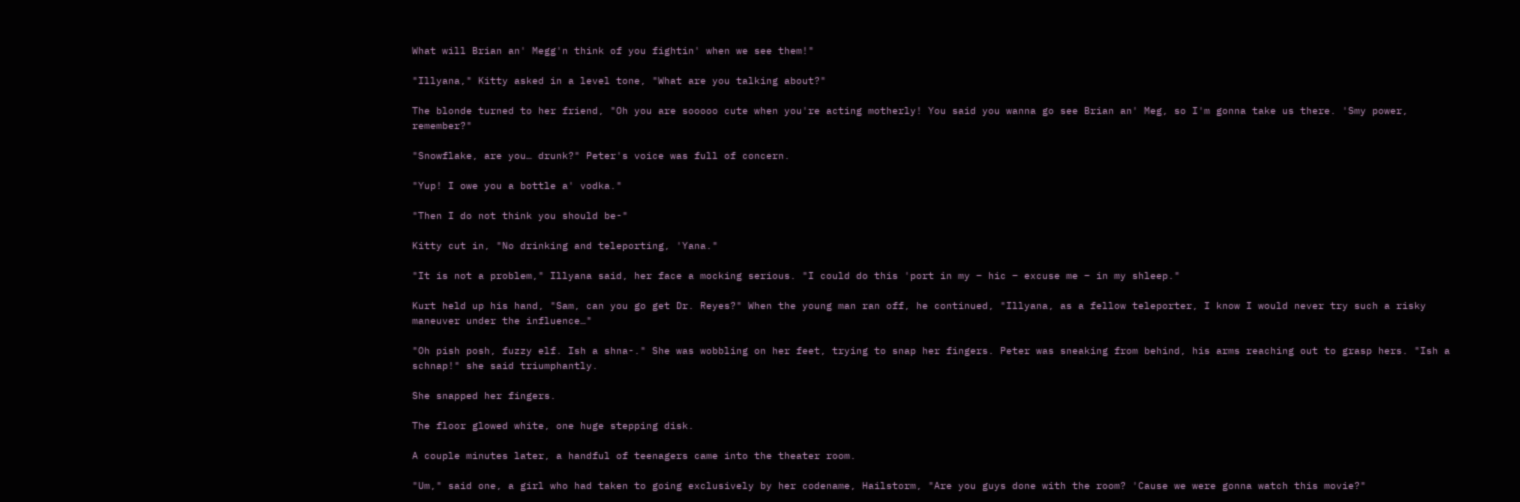What will Brian an' Megg'n think of you fightin' when we see them!"

"Illyana," Kitty asked in a level tone, "What are you talking about?"

The blonde turned to her friend, "Oh you are sooooo cute when you're acting motherly! You said you wanna go see Brian an' Meg, so I'm gonna take us there. 'Smy power, remember?"

"Snowflake, are you… drunk?" Peter's voice was full of concern.

"Yup! I owe you a bottle a' vodka."

"Then I do not think you should be-"

Kitty cut in, "No drinking and teleporting, 'Yana."

"It is not a problem," Illyana said, her face a mocking serious. "I could do this 'port in my – hic – excuse me – in my shleep."

Kurt held up his hand, "Sam, can you go get Dr. Reyes?" When the young man ran off, he continued, "Illyana, as a fellow teleporter, I know I would never try such a risky maneuver under the influence…"

"Oh pish posh, fuzzy elf. Ish a shna-." She was wobbling on her feet, trying to snap her fingers. Peter was sneaking from behind, his arms reaching out to grasp hers. "Ish a schnap!" she said triumphantly.

She snapped her fingers.

The floor glowed white, one huge stepping disk.

A couple minutes later, a handful of teenagers came into the theater room.

"Um," said one, a girl who had taken to going exclusively by her codename, Hailstorm, "Are you guys done with the room? 'Cause we were gonna watch this movie?"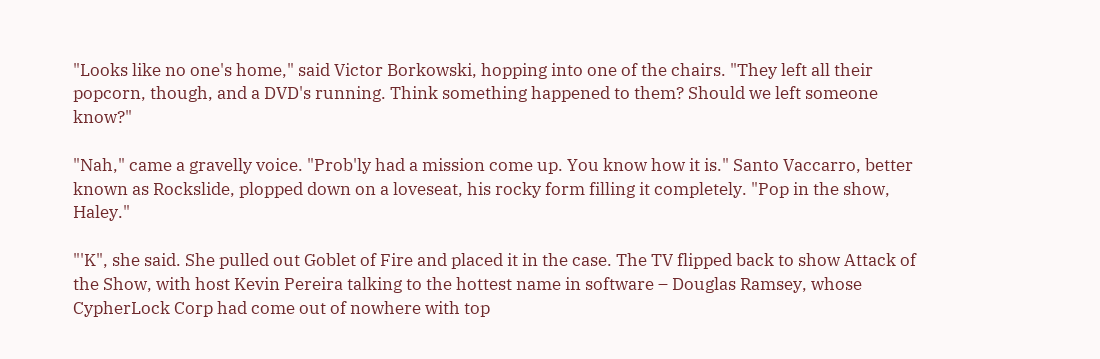"Looks like no one's home," said Victor Borkowski, hopping into one of the chairs. "They left all their popcorn, though, and a DVD's running. Think something happened to them? Should we left someone know?"

"Nah," came a gravelly voice. "Prob'ly had a mission come up. You know how it is." Santo Vaccarro, better known as Rockslide, plopped down on a loveseat, his rocky form filling it completely. "Pop in the show, Haley."

"'K", she said. She pulled out Goblet of Fire and placed it in the case. The TV flipped back to show Attack of the Show, with host Kevin Pereira talking to the hottest name in software – Douglas Ramsey, whose CypherLock Corp had come out of nowhere with top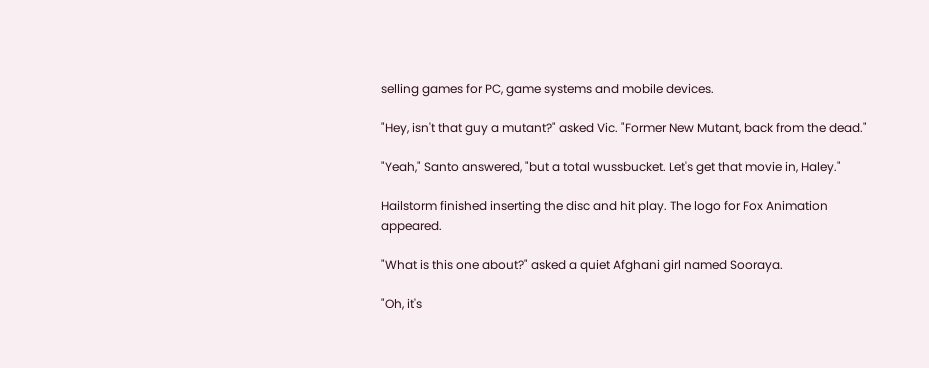selling games for PC, game systems and mobile devices.

"Hey, isn't that guy a mutant?" asked Vic. "Former New Mutant, back from the dead."

"Yeah," Santo answered, "but a total wussbucket. Let's get that movie in, Haley."

Hailstorm finished inserting the disc and hit play. The logo for Fox Animation appeared.

"What is this one about?" asked a quiet Afghani girl named Sooraya.

"Oh, it's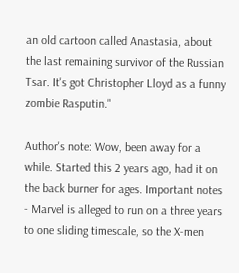an old cartoon called Anastasia, about the last remaining survivor of the Russian Tsar. It's got Christopher Lloyd as a funny zombie Rasputin."

Author's note: Wow, been away for a while. Started this 2 years ago, had it on the back burner for ages. Important notes - Marvel is alleged to run on a three years to one sliding timescale, so the X-men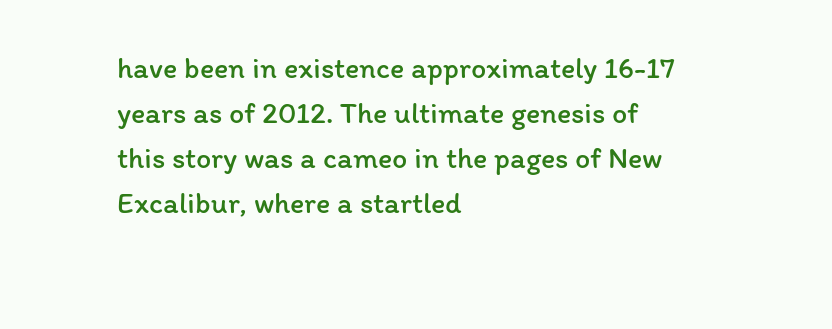have been in existence approximately 16-17 years as of 2012. The ultimate genesis of this story was a cameo in the pages of New Excalibur, where a startled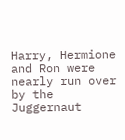Harry, Hermione and Ron were nearly run over by the Juggernaut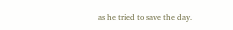as he tried to save the day.